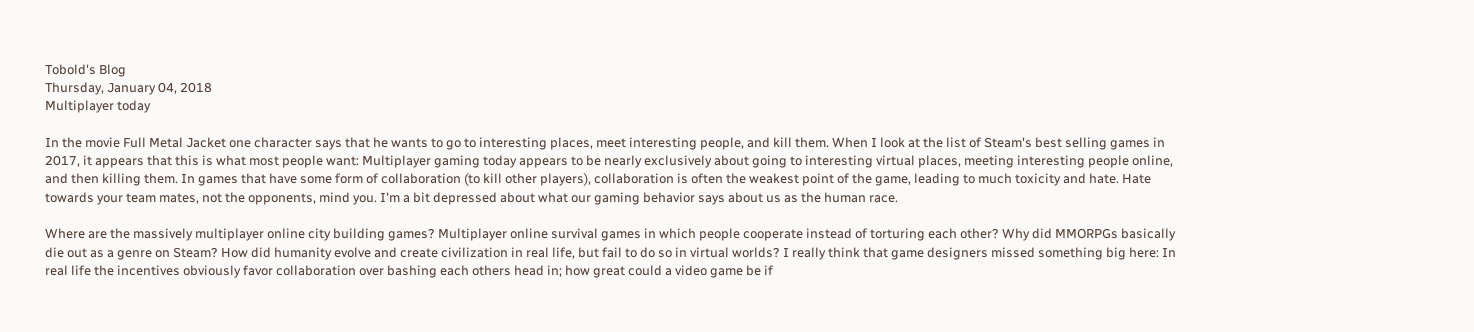Tobold's Blog
Thursday, January 04, 2018
Multiplayer today

In the movie Full Metal Jacket one character says that he wants to go to interesting places, meet interesting people, and kill them. When I look at the list of Steam's best selling games in 2017, it appears that this is what most people want: Multiplayer gaming today appears to be nearly exclusively about going to interesting virtual places, meeting interesting people online, and then killing them. In games that have some form of collaboration (to kill other players), collaboration is often the weakest point of the game, leading to much toxicity and hate. Hate towards your team mates, not the opponents, mind you. I'm a bit depressed about what our gaming behavior says about us as the human race.

Where are the massively multiplayer online city building games? Multiplayer online survival games in which people cooperate instead of torturing each other? Why did MMORPGs basically die out as a genre on Steam? How did humanity evolve and create civilization in real life, but fail to do so in virtual worlds? I really think that game designers missed something big here: In real life the incentives obviously favor collaboration over bashing each others head in; how great could a video game be if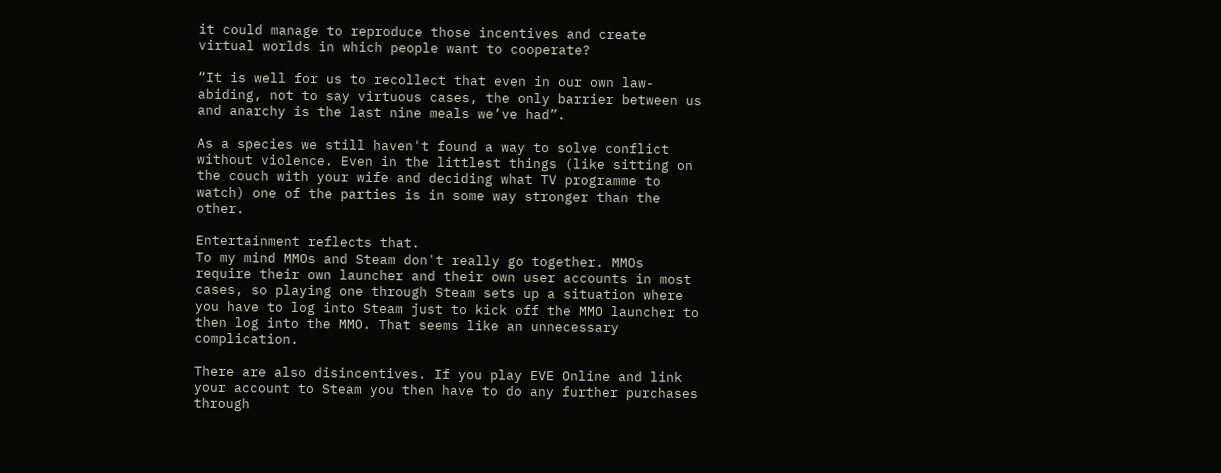it could manage to reproduce those incentives and create virtual worlds in which people want to cooperate?

“It is well for us to recollect that even in our own law-abiding, not to say virtuous cases, the only barrier between us and anarchy is the last nine meals we’ve had”.

As a species we still haven't found a way to solve conflict without violence. Even in the littlest things (like sitting on the couch with your wife and deciding what TV programme to watch) one of the parties is in some way stronger than the other.

Entertainment reflects that.
To my mind MMOs and Steam don't really go together. MMOs require their own launcher and their own user accounts in most cases, so playing one through Steam sets up a situation where you have to log into Steam just to kick off the MMO launcher to then log into the MMO. That seems like an unnecessary complication.

There are also disincentives. If you play EVE Online and link your account to Steam you then have to do any further purchases through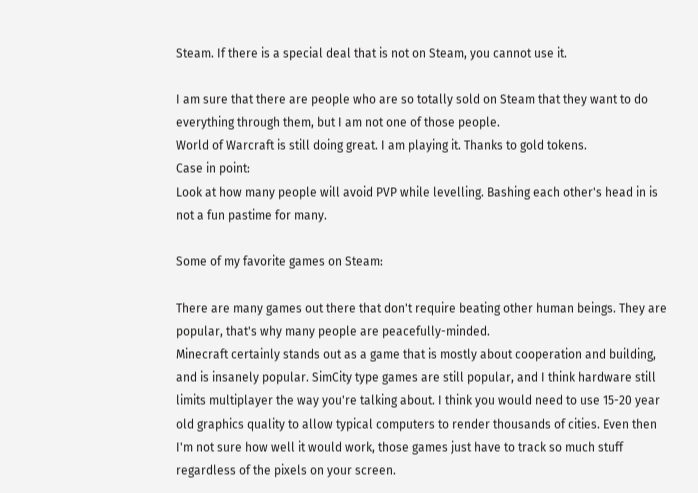Steam. If there is a special deal that is not on Steam, you cannot use it.

I am sure that there are people who are so totally sold on Steam that they want to do everything through them, but I am not one of those people.
World of Warcraft is still doing great. I am playing it. Thanks to gold tokens.
Case in point:
Look at how many people will avoid PVP while levelling. Bashing each other's head in is not a fun pastime for many.

Some of my favorite games on Steam:

There are many games out there that don't require beating other human beings. They are popular, that's why many people are peacefully-minded.
Minecraft certainly stands out as a game that is mostly about cooperation and building, and is insanely popular. SimCity type games are still popular, and I think hardware still limits multiplayer the way you're talking about. I think you would need to use 15-20 year old graphics quality to allow typical computers to render thousands of cities. Even then I'm not sure how well it would work, those games just have to track so much stuff regardless of the pixels on your screen.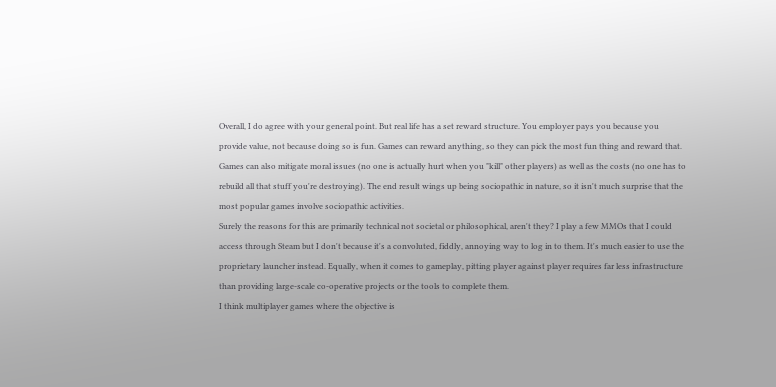Overall, I do agree with your general point. But real life has a set reward structure. You employer pays you because you provide value, not because doing so is fun. Games can reward anything, so they can pick the most fun thing and reward that. Games can also mitigate moral issues (no one is actually hurt when you "kill" other players) as well as the costs (no one has to rebuild all that stuff you're destroying). The end result wings up being sociopathic in nature, so it isn't much surprise that the most popular games involve sociopathic activities.
Surely the reasons for this are primarily technical not societal or philosophical, aren't they? I play a few MMOs that I could access through Steam but I don't because it's a convoluted, fiddly, annoying way to log in to them. It's much easier to use the proprietary launcher instead. Equally, when it comes to gameplay, pitting player against player requires far less infrastructure than providing large-scale co-operative projects or the tools to complete them.
I think multiplayer games where the objective is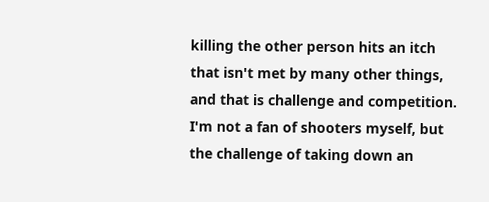killing the other person hits an itch that isn't met by many other things, and that is challenge and competition. I'm not a fan of shooters myself, but the challenge of taking down an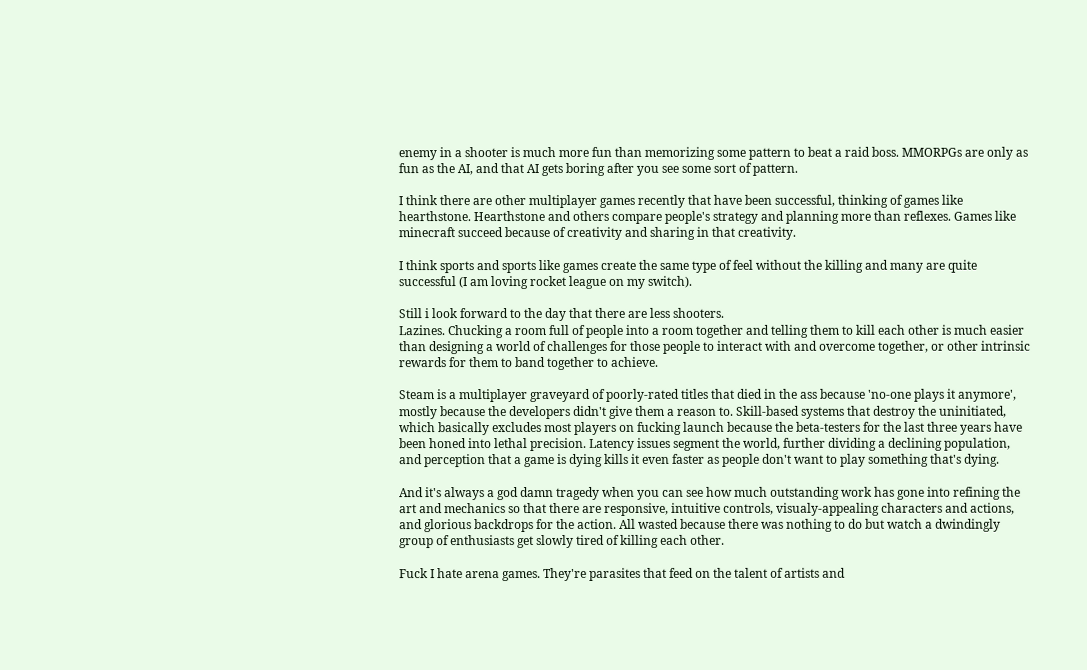enemy in a shooter is much more fun than memorizing some pattern to beat a raid boss. MMORPGs are only as fun as the AI, and that AI gets boring after you see some sort of pattern.

I think there are other multiplayer games recently that have been successful, thinking of games like hearthstone. Hearthstone and others compare people's strategy and planning more than reflexes. Games like minecraft succeed because of creativity and sharing in that creativity.

I think sports and sports like games create the same type of feel without the killing and many are quite successful (I am loving rocket league on my switch).

Still i look forward to the day that there are less shooters.
Lazines. Chucking a room full of people into a room together and telling them to kill each other is much easier than designing a world of challenges for those people to interact with and overcome together, or other intrinsic rewards for them to band together to achieve.

Steam is a multiplayer graveyard of poorly-rated titles that died in the ass because 'no-one plays it anymore', mostly because the developers didn't give them a reason to. Skill-based systems that destroy the uninitiated, which basically excludes most players on fucking launch because the beta-testers for the last three years have been honed into lethal precision. Latency issues segment the world, further dividing a declining population, and perception that a game is dying kills it even faster as people don't want to play something that's dying.

And it's always a god damn tragedy when you can see how much outstanding work has gone into refining the art and mechanics so that there are responsive, intuitive controls, visualy-appealing characters and actions, and glorious backdrops for the action. All wasted because there was nothing to do but watch a dwindingly group of enthusiasts get slowly tired of killing each other.

Fuck I hate arena games. They're parasites that feed on the talent of artists and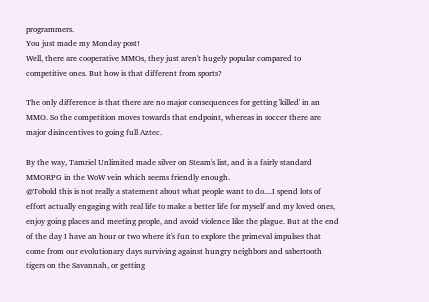programmers.
You just made my Monday post!
Well, there are cooperative MMOs, they just aren't hugely popular compared to competitive ones. But how is that different from sports?

The only difference is that there are no major consequences for getting 'killed' in an MMO. So the competition moves towards that endpoint, whereas in soccer there are major disincentives to going full Aztec.

By the way, Tamriel Unlimited made silver on Steam's list, and is a fairly standard MMORPG in the WoW vein which seems friendly enough.
@Tobold this is not really a statement about what people want to do....I spend lots of effort actually engaging with real life to make a better life for myself and my loved ones, enjoy going places and meeting people, and avoid violence like the plague. But at the end of the day I have an hour or two where it's fun to explore the primeval impulses that come from our evolutionary days surviving against hungry neighbors and sabertooth tigers on the Savannah, or getting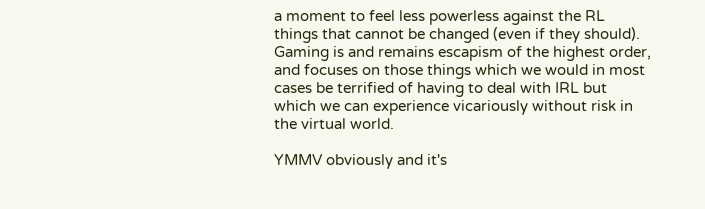a moment to feel less powerless against the RL things that cannot be changed (even if they should). Gaming is and remains escapism of the highest order, and focuses on those things which we would in most cases be terrified of having to deal with IRL but which we can experience vicariously without risk in the virtual world.

YMMV obviously and it's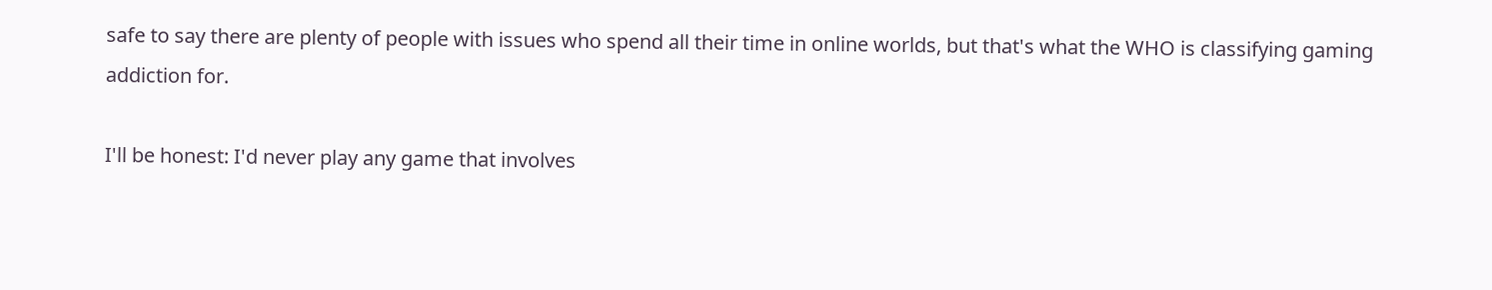safe to say there are plenty of people with issues who spend all their time in online worlds, but that's what the WHO is classifying gaming addiction for.

I'll be honest: I'd never play any game that involves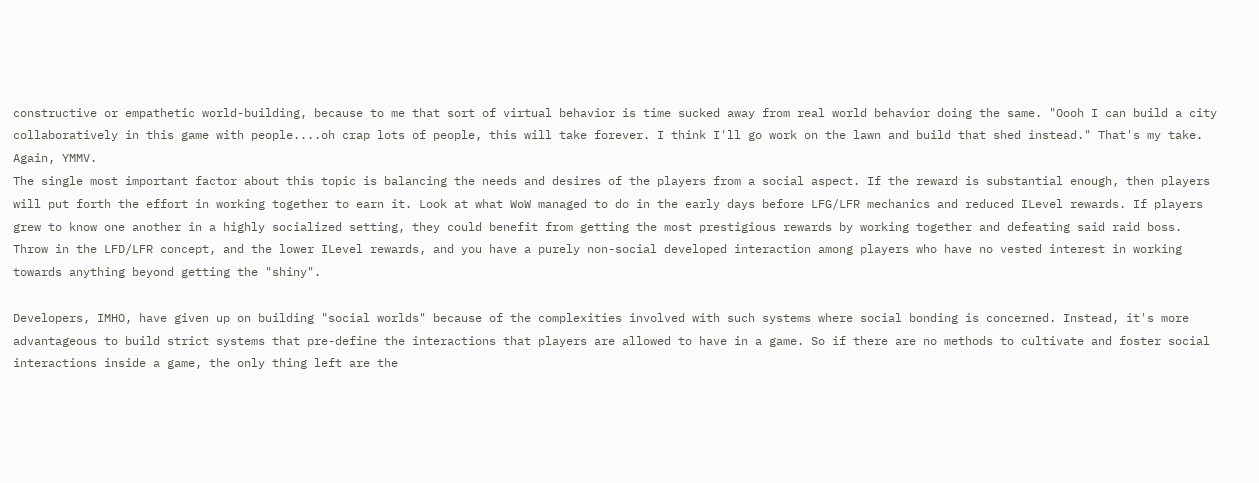constructive or empathetic world-building, because to me that sort of virtual behavior is time sucked away from real world behavior doing the same. "Oooh I can build a city collaboratively in this game with people....oh crap lots of people, this will take forever. I think I'll go work on the lawn and build that shed instead." That's my take. Again, YMMV.
The single most important factor about this topic is balancing the needs and desires of the players from a social aspect. If the reward is substantial enough, then players will put forth the effort in working together to earn it. Look at what WoW managed to do in the early days before LFG/LFR mechanics and reduced ILevel rewards. If players grew to know one another in a highly socialized setting, they could benefit from getting the most prestigious rewards by working together and defeating said raid boss. Throw in the LFD/LFR concept, and the lower ILevel rewards, and you have a purely non-social developed interaction among players who have no vested interest in working towards anything beyond getting the "shiny".

Developers, IMHO, have given up on building "social worlds" because of the complexities involved with such systems where social bonding is concerned. Instead, it's more advantageous to build strict systems that pre-define the interactions that players are allowed to have in a game. So if there are no methods to cultivate and foster social interactions inside a game, the only thing left are the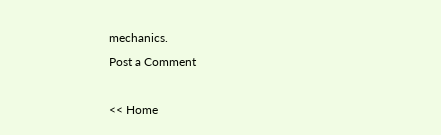mechanics.
Post a Comment

<< Home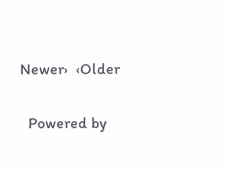Newer›  ‹Older

  Powered by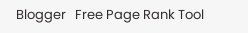Blogger   Free Page Rank Tool